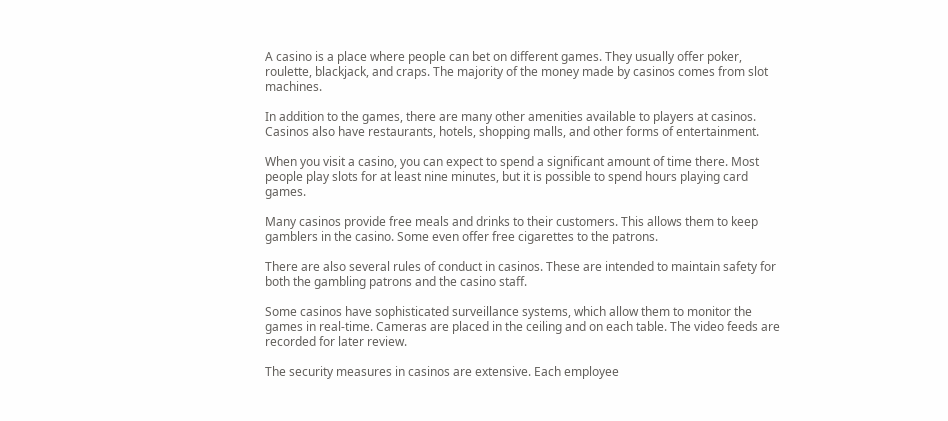A casino is a place where people can bet on different games. They usually offer poker, roulette, blackjack, and craps. The majority of the money made by casinos comes from slot machines.

In addition to the games, there are many other amenities available to players at casinos. Casinos also have restaurants, hotels, shopping malls, and other forms of entertainment.

When you visit a casino, you can expect to spend a significant amount of time there. Most people play slots for at least nine minutes, but it is possible to spend hours playing card games.

Many casinos provide free meals and drinks to their customers. This allows them to keep gamblers in the casino. Some even offer free cigarettes to the patrons.

There are also several rules of conduct in casinos. These are intended to maintain safety for both the gambling patrons and the casino staff.

Some casinos have sophisticated surveillance systems, which allow them to monitor the games in real-time. Cameras are placed in the ceiling and on each table. The video feeds are recorded for later review.

The security measures in casinos are extensive. Each employee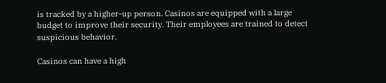is tracked by a higher-up person. Casinos are equipped with a large budget to improve their security. Their employees are trained to detect suspicious behavior.

Casinos can have a high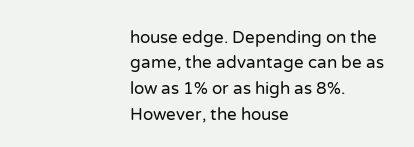house edge. Depending on the game, the advantage can be as low as 1% or as high as 8%. However, the house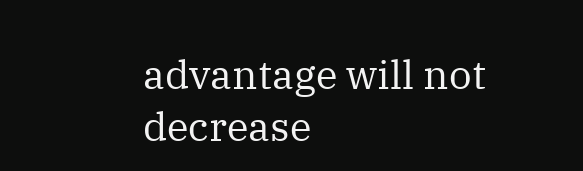advantage will not decrease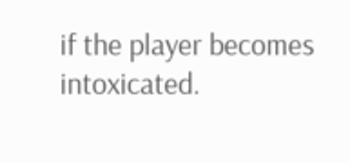if the player becomes intoxicated.